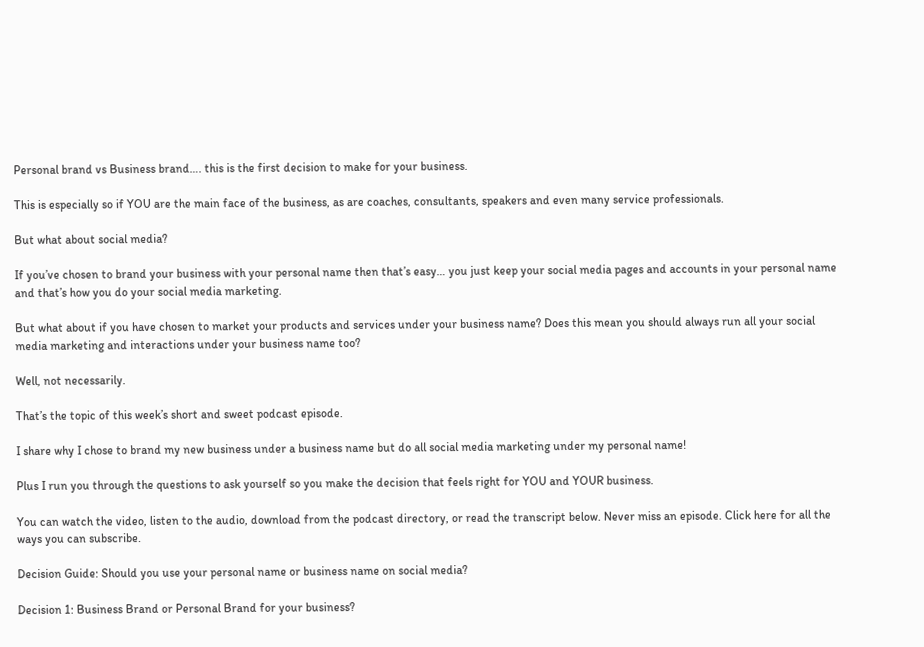Personal brand vs Business brand…. this is the first decision to make for your business.

This is especially so if YOU are the main face of the business, as are coaches, consultants, speakers and even many service professionals.

But what about social media?

If you’ve chosen to brand your business with your personal name then that’s easy… you just keep your social media pages and accounts in your personal name and that’s how you do your social media marketing.

But what about if you have chosen to market your products and services under your business name? Does this mean you should always run all your social media marketing and interactions under your business name too?

Well, not necessarily.

That’s the topic of this week’s short and sweet podcast episode.

I share why I chose to brand my new business under a business name but do all social media marketing under my personal name!

Plus I run you through the questions to ask yourself so you make the decision that feels right for YOU and YOUR business.

You can watch the video, listen to the audio, download from the podcast directory, or read the transcript below. Never miss an episode. Click here for all the ways you can subscribe.

Decision Guide: Should you use your personal name or business name on social media?

Decision 1: Business Brand or Personal Brand for your business?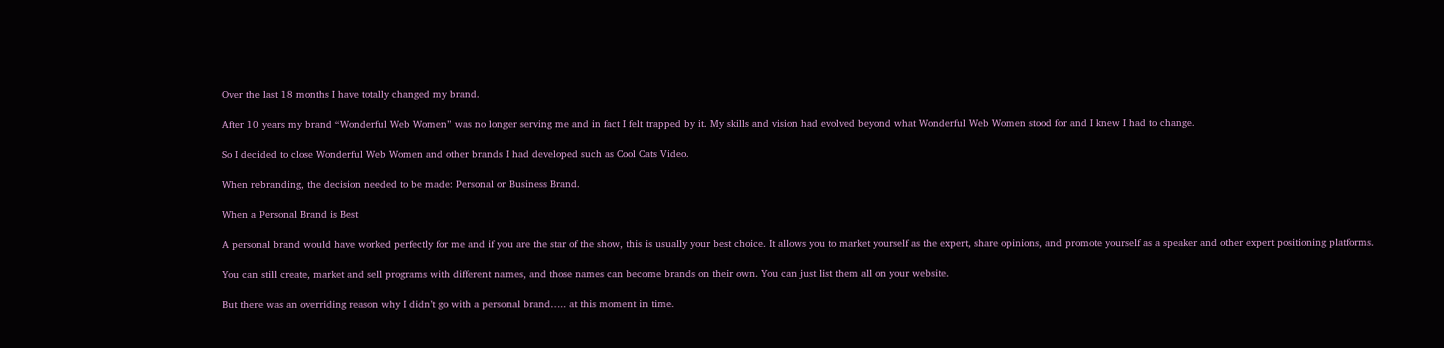Over the last 18 months I have totally changed my brand.

After 10 years my brand “Wonderful Web Women” was no longer serving me and in fact I felt trapped by it. My skills and vision had evolved beyond what Wonderful Web Women stood for and I knew I had to change.

So I decided to close Wonderful Web Women and other brands I had developed such as Cool Cats Video.

When rebranding, the decision needed to be made: Personal or Business Brand.

When a Personal Brand is Best

A personal brand would have worked perfectly for me and if you are the star of the show, this is usually your best choice. It allows you to market yourself as the expert, share opinions, and promote yourself as a speaker and other expert positioning platforms.

You can still create, market and sell programs with different names, and those names can become brands on their own. You can just list them all on your website.

But there was an overriding reason why I didn’t go with a personal brand….. at this moment in time.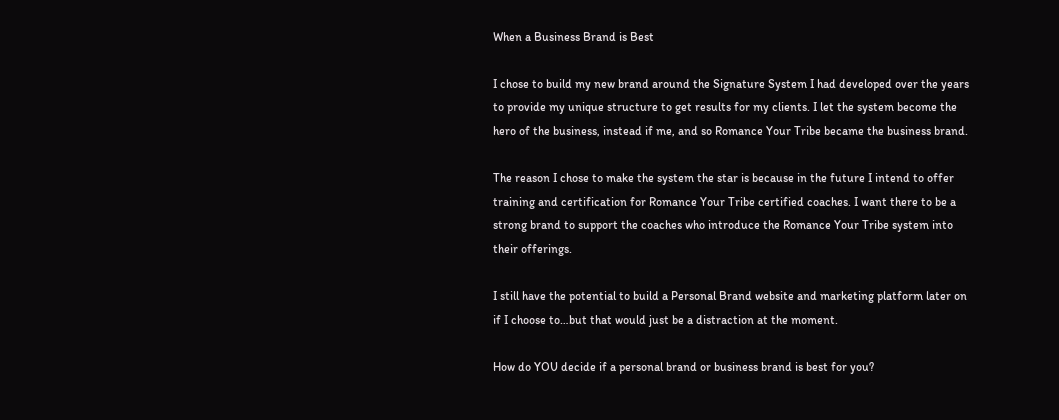When a Business Brand is Best

I chose to build my new brand around the Signature System I had developed over the years to provide my unique structure to get results for my clients. I let the system become the hero of the business, instead if me, and so Romance Your Tribe became the business brand.

The reason I chose to make the system the star is because in the future I intend to offer training and certification for Romance Your Tribe certified coaches. I want there to be a strong brand to support the coaches who introduce the Romance Your Tribe system into their offerings.

I still have the potential to build a Personal Brand website and marketing platform later on if I choose to…but that would just be a distraction at the moment.

How do YOU decide if a personal brand or business brand is best for you?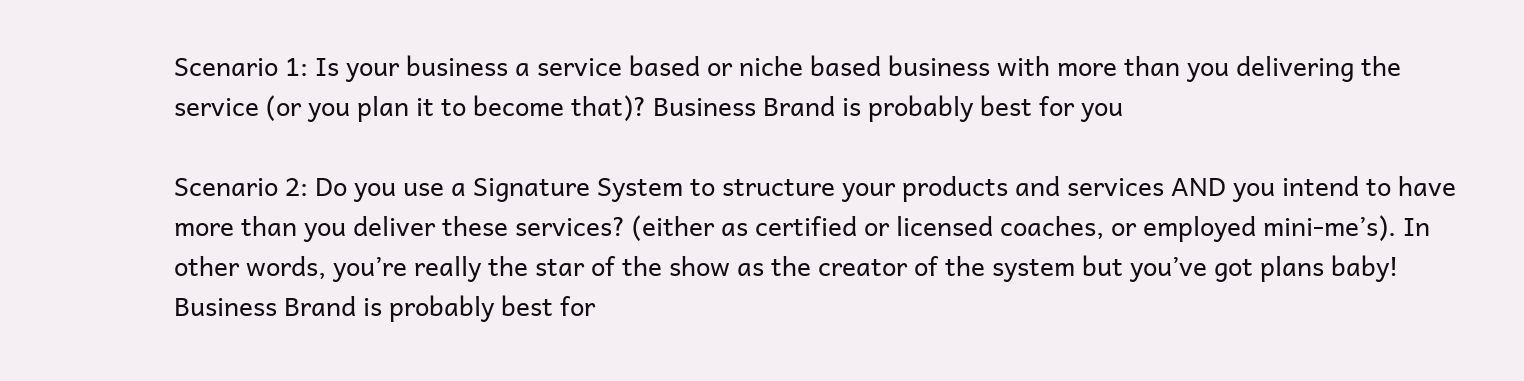Scenario 1: Is your business a service based or niche based business with more than you delivering the service (or you plan it to become that)? Business Brand is probably best for you

Scenario 2: Do you use a Signature System to structure your products and services AND you intend to have more than you deliver these services? (either as certified or licensed coaches, or employed mini-me’s). In other words, you’re really the star of the show as the creator of the system but you’ve got plans baby! Business Brand is probably best for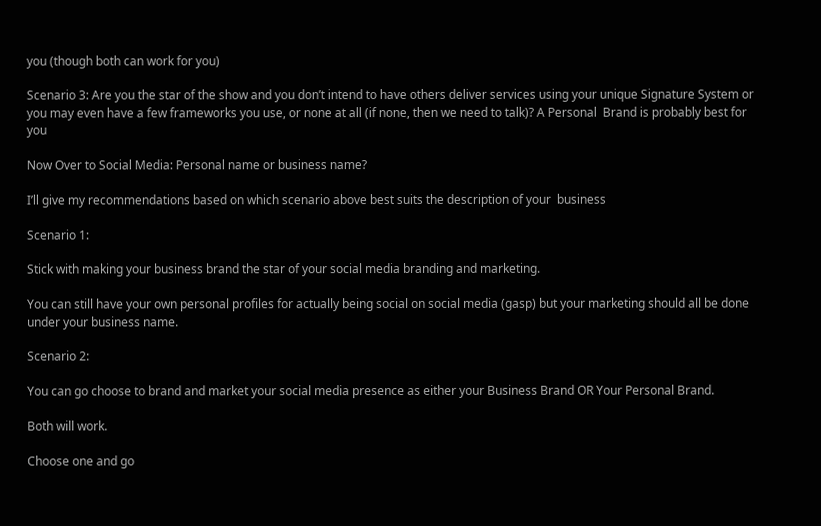you (though both can work for you)

Scenario 3: Are you the star of the show and you don’t intend to have others deliver services using your unique Signature System or you may even have a few frameworks you use, or none at all (if none, then we need to talk)? A Personal  Brand is probably best for you

Now Over to Social Media: Personal name or business name?

I’ll give my recommendations based on which scenario above best suits the description of your  business

Scenario 1:

Stick with making your business brand the star of your social media branding and marketing.

You can still have your own personal profiles for actually being social on social media (gasp) but your marketing should all be done under your business name.

Scenario 2:

You can go choose to brand and market your social media presence as either your Business Brand OR Your Personal Brand.

Both will work.

Choose one and go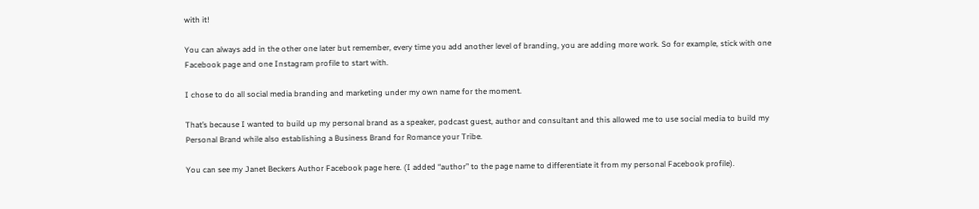with it!

You can always add in the other one later but remember, every time you add another level of branding, you are adding more work. So for example, stick with one Facebook page and one Instagram profile to start with.

I chose to do all social media branding and marketing under my own name for the moment.

That’s because I wanted to build up my personal brand as a speaker, podcast guest, author and consultant and this allowed me to use social media to build my Personal Brand while also establishing a Business Brand for Romance your Tribe.

You can see my Janet Beckers Author Facebook page here. (I added “author” to the page name to differentiate it from my personal Facebook profile).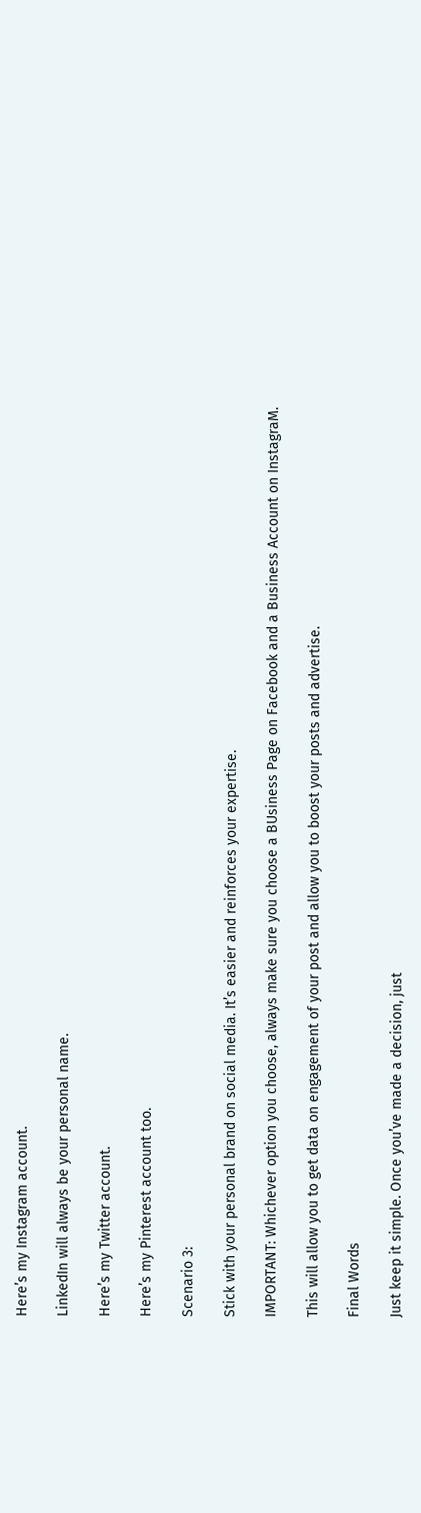Here’s my Instagram account.

LinkedIn will always be your personal name.

Here’s my Twitter account.

Here’s my Pinterest account too.

Scenario 3:

Stick with your personal brand on social media. It’s easier and reinforces your expertise.

IMPORTANT: Whichever option you choose, always make sure you choose a BUsiness Page on Facebook and a Business Account on InstagraM.

This will allow you to get data on engagement of your post and allow you to boost your posts and advertise.

Final Words

Just keep it simple. Once you’ve made a decision, just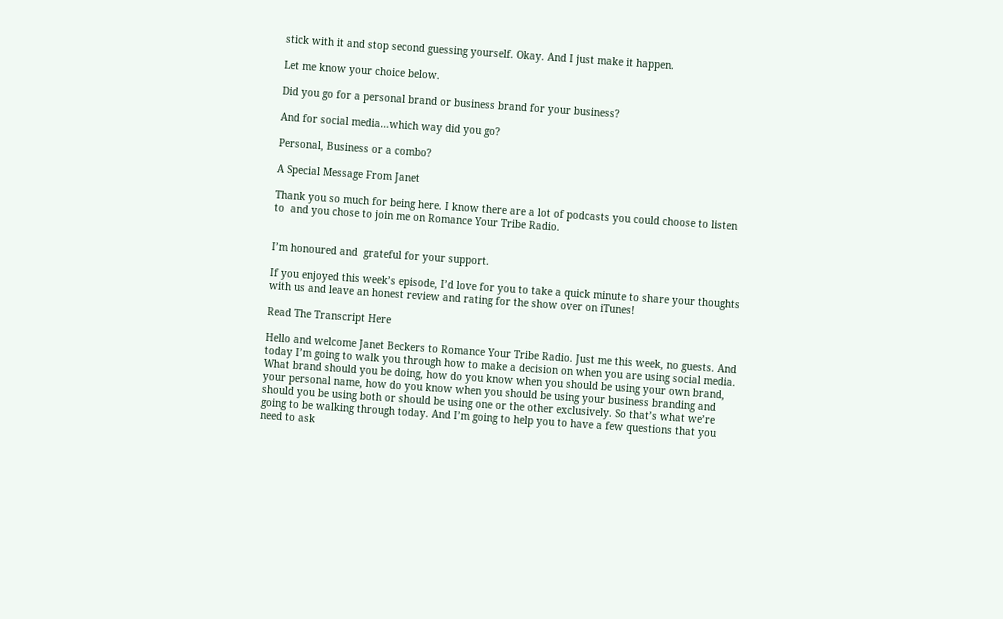stick with it and stop second guessing yourself. Okay. And I just make it happen.

Let me know your choice below.

Did you go for a personal brand or business brand for your business?

And for social media…which way did you go?

Personal, Business or a combo?

A Special Message From Janet

Thank you so much for being here. I know there are a lot of podcasts you could choose to listen to  and you chose to join me on Romance Your Tribe Radio.


I’m honoured and  grateful for your support.

If you enjoyed this week’s episode, I’d love for you to take a quick minute to share your thoughts with us and leave an honest review and rating for the show over on iTunes!

Read The Transcript Here

Hello and welcome Janet Beckers to Romance Your Tribe Radio. Just me this week, no guests. And today I’m going to walk you through how to make a decision on when you are using social media. What brand should you be doing, how do you know when you should be using your own brand, your personal name, how do you know when you should be using your business branding and should you be using both or should be using one or the other exclusively. So that’s what we’re going to be walking through today. And I’m going to help you to have a few questions that you need to ask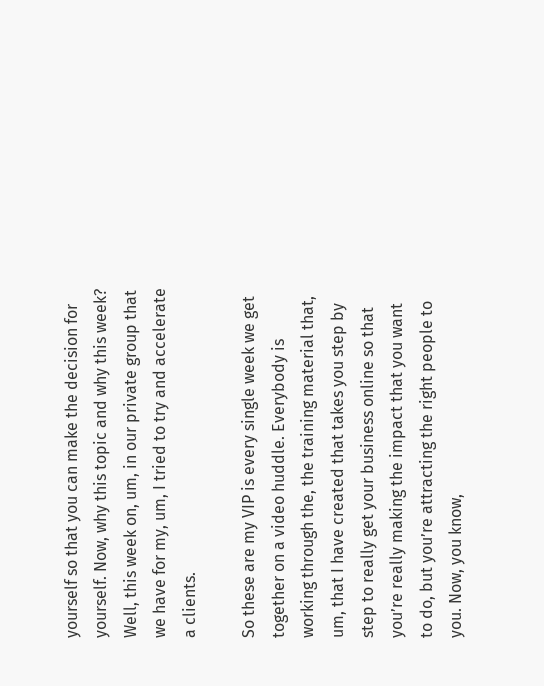yourself so that you can make the decision for yourself. Now, why this topic and why this week? Well, this week on, um, in our private group that we have for my, um, I tried to try and accelerate a clients.

So these are my VIP is every single week we get together on a video huddle. Everybody is working through the, the training material that, um, that I have created that takes you step by step to really get your business online so that you’re really making the impact that you want to do, but you’re attracting the right people to you. Now, you know,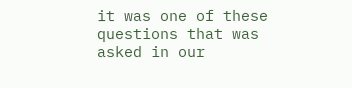it was one of these questions that was asked in our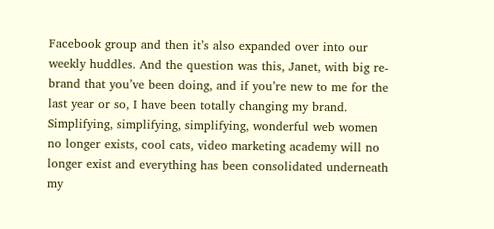Facebook group and then it’s also expanded over into our weekly huddles. And the question was this, Janet, with big re-brand that you’ve been doing, and if you’re new to me for the last year or so, I have been totally changing my brand. Simplifying, simplifying, simplifying, wonderful web women no longer exists, cool cats, video marketing academy will no longer exist and everything has been consolidated underneath my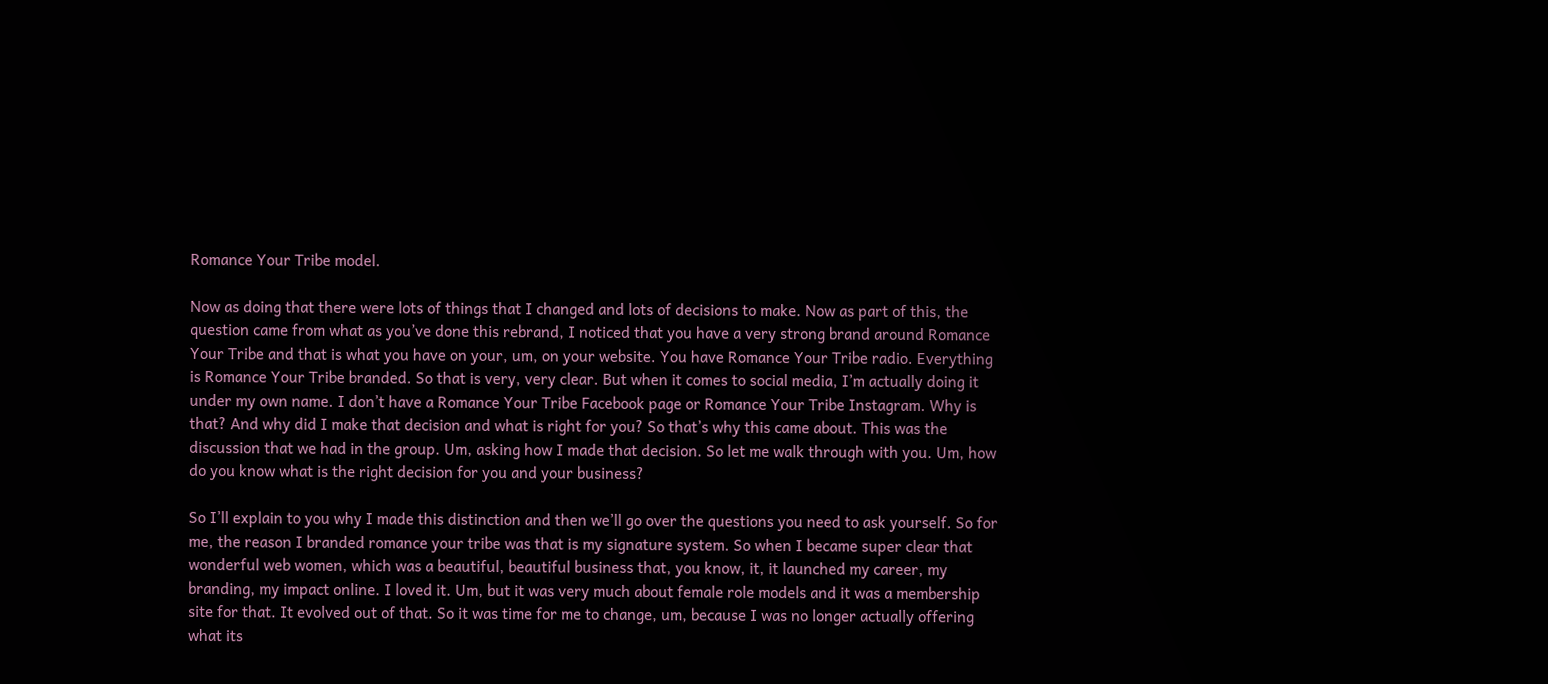Romance Your Tribe model.

Now as doing that there were lots of things that I changed and lots of decisions to make. Now as part of this, the question came from what as you’ve done this rebrand, I noticed that you have a very strong brand around Romance Your Tribe and that is what you have on your, um, on your website. You have Romance Your Tribe radio. Everything is Romance Your Tribe branded. So that is very, very clear. But when it comes to social media, I’m actually doing it under my own name. I don’t have a Romance Your Tribe Facebook page or Romance Your Tribe Instagram. Why is that? And why did I make that decision and what is right for you? So that’s why this came about. This was the discussion that we had in the group. Um, asking how I made that decision. So let me walk through with you. Um, how do you know what is the right decision for you and your business?

So I’ll explain to you why I made this distinction and then we’ll go over the questions you need to ask yourself. So for me, the reason I branded romance your tribe was that is my signature system. So when I became super clear that wonderful web women, which was a beautiful, beautiful business that, you know, it, it launched my career, my branding, my impact online. I loved it. Um, but it was very much about female role models and it was a membership site for that. It evolved out of that. So it was time for me to change, um, because I was no longer actually offering what its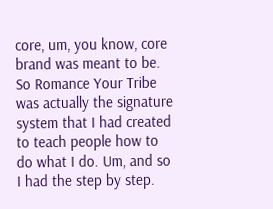core, um, you know, core brand was meant to be. So Romance Your Tribe was actually the signature system that I had created to teach people how to do what I do. Um, and so I had the step by step.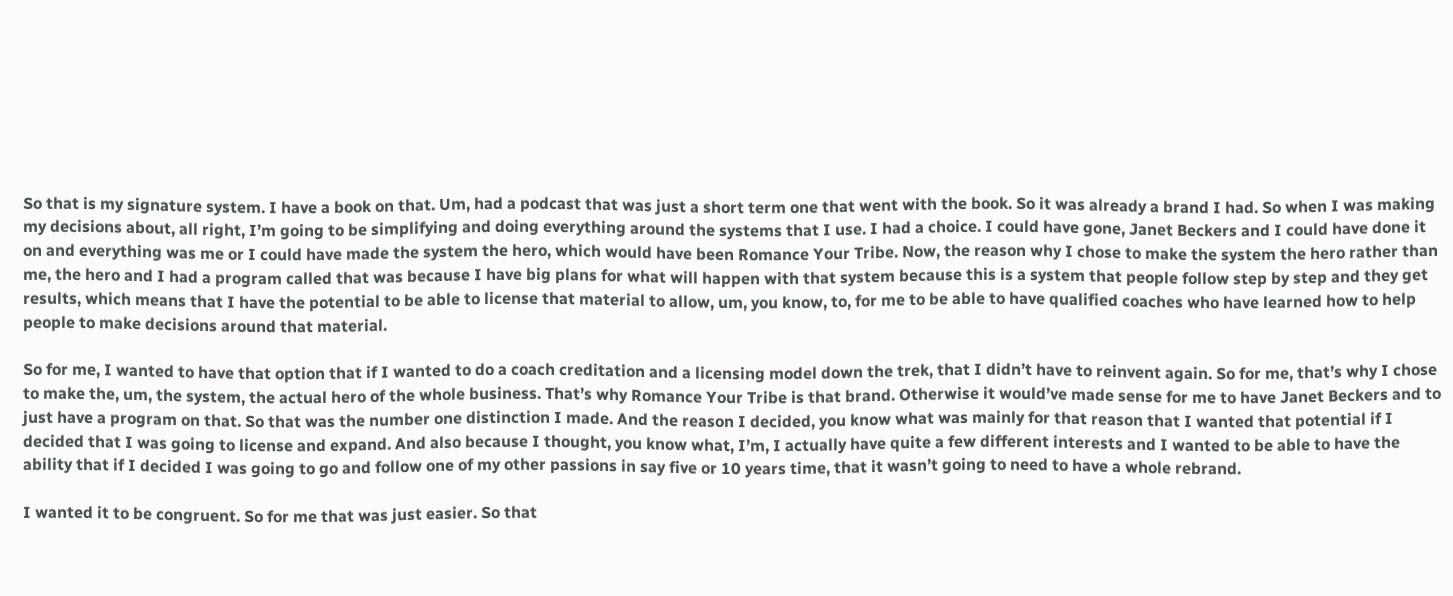So that is my signature system. I have a book on that. Um, had a podcast that was just a short term one that went with the book. So it was already a brand I had. So when I was making my decisions about, all right, I’m going to be simplifying and doing everything around the systems that I use. I had a choice. I could have gone, Janet Beckers and I could have done it on and everything was me or I could have made the system the hero, which would have been Romance Your Tribe. Now, the reason why I chose to make the system the hero rather than me, the hero and I had a program called that was because I have big plans for what will happen with that system because this is a system that people follow step by step and they get results, which means that I have the potential to be able to license that material to allow, um, you know, to, for me to be able to have qualified coaches who have learned how to help people to make decisions around that material.

So for me, I wanted to have that option that if I wanted to do a coach creditation and a licensing model down the trek, that I didn’t have to reinvent again. So for me, that’s why I chose to make the, um, the system, the actual hero of the whole business. That’s why Romance Your Tribe is that brand. Otherwise it would’ve made sense for me to have Janet Beckers and to just have a program on that. So that was the number one distinction I made. And the reason I decided, you know what was mainly for that reason that I wanted that potential if I decided that I was going to license and expand. And also because I thought, you know what, I’m, I actually have quite a few different interests and I wanted to be able to have the ability that if I decided I was going to go and follow one of my other passions in say five or 10 years time, that it wasn’t going to need to have a whole rebrand.

I wanted it to be congruent. So for me that was just easier. So that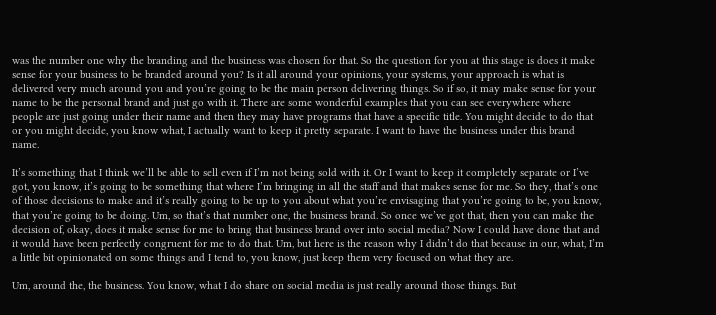was the number one why the branding and the business was chosen for that. So the question for you at this stage is does it make sense for your business to be branded around you? Is it all around your opinions, your systems, your approach is what is delivered very much around you and you’re going to be the main person delivering things. So if so, it may make sense for your name to be the personal brand and just go with it. There are some wonderful examples that you can see everywhere where people are just going under their name and then they may have programs that have a specific title. You might decide to do that or you might decide, you know what, I actually want to keep it pretty separate. I want to have the business under this brand name.

It’s something that I think we’ll be able to sell even if I’m not being sold with it. Or I want to keep it completely separate or I’ve got, you know, it’s going to be something that where I’m bringing in all the staff and that makes sense for me. So they, that’s one of those decisions to make and it’s really going to be up to you about what you’re envisaging that you’re going to be, you know, that you’re going to be doing. Um, so that’s that number one, the business brand. So once we’ve got that, then you can make the decision of, okay, does it make sense for me to bring that business brand over into social media? Now I could have done that and it would have been perfectly congruent for me to do that. Um, but here is the reason why I didn’t do that because in our, what, I’m a little bit opinionated on some things and I tend to, you know, just keep them very focused on what they are.

Um, around the, the business. You know, what I do share on social media is just really around those things. But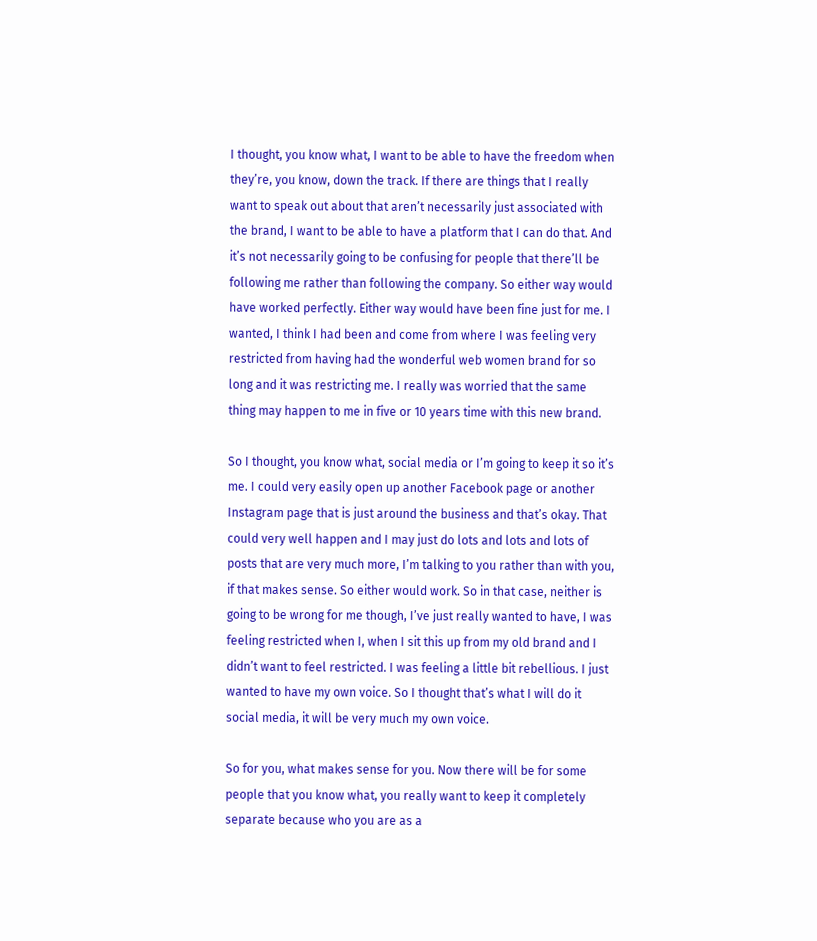I thought, you know what, I want to be able to have the freedom when they’re, you know, down the track. If there are things that I really want to speak out about that aren’t necessarily just associated with the brand, I want to be able to have a platform that I can do that. And it’s not necessarily going to be confusing for people that there’ll be following me rather than following the company. So either way would have worked perfectly. Either way would have been fine just for me. I wanted, I think I had been and come from where I was feeling very restricted from having had the wonderful web women brand for so long and it was restricting me. I really was worried that the same thing may happen to me in five or 10 years time with this new brand.

So I thought, you know what, social media or I’m going to keep it so it’s me. I could very easily open up another Facebook page or another Instagram page that is just around the business and that’s okay. That could very well happen and I may just do lots and lots and lots of posts that are very much more, I’m talking to you rather than with you, if that makes sense. So either would work. So in that case, neither is going to be wrong for me though, I’ve just really wanted to have, I was feeling restricted when I, when I sit this up from my old brand and I didn’t want to feel restricted. I was feeling a little bit rebellious. I just wanted to have my own voice. So I thought that’s what I will do it social media, it will be very much my own voice.

So for you, what makes sense for you. Now there will be for some people that you know what, you really want to keep it completely separate because who you are as a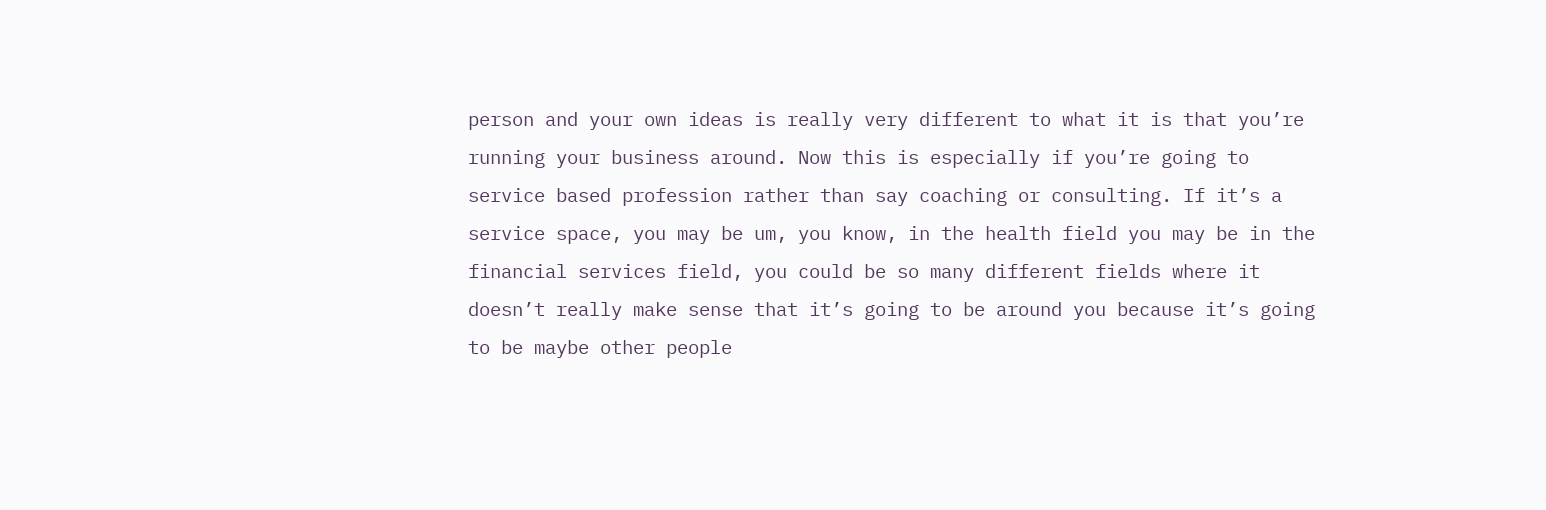person and your own ideas is really very different to what it is that you’re running your business around. Now this is especially if you’re going to service based profession rather than say coaching or consulting. If it’s a service space, you may be um, you know, in the health field you may be in the financial services field, you could be so many different fields where it doesn’t really make sense that it’s going to be around you because it’s going to be maybe other people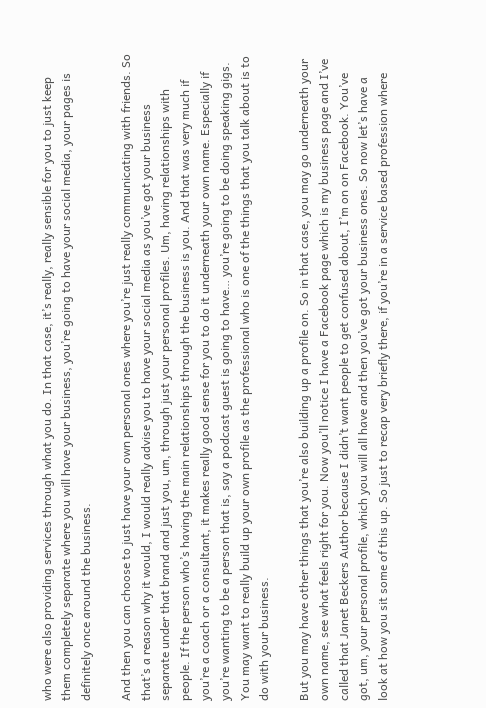who were also providing services through what you do. In that case, it’s really, really sensible for you to just keep them completely separate where you will have your business, you’re going to have your social media, your pages is definitely once around the business.

And then you can choose to just have your own personal ones where you’re just really communicating with friends. So that’s a reason why it would, I would really advise you to have your social media as you’ve got your business separate under that brand and just you, um, through just your personal profiles. Um, having relationships with people. If the person who’s having the main relationships through the business is you. And that was very much if you’re a coach or a consultant, it makes really good sense for you to do it underneath your own name. Especially if you’re wanting to be a person that is, say a podcast guest is going to have… you’re going to be doing speaking gigs. You may want to really build up your own profile as the professional who is one of the things that you talk about is to do with your business.

But you may have other things that you’re also building up a profile on. So in that case, you may go underneath your own name, see what feels right for you. Now you’ll notice I have a Facebook page which is my business page and I’ve called that Janet Beckers Author because I didn’t want people to get confused about, I’m on on Facebook. You’ve got, um, your personal profile, which you will all have and then you’ve got your business ones. So now let’s have a look at how you sit some of this up. So just to recap very briefly there, if you’re in a service based profession where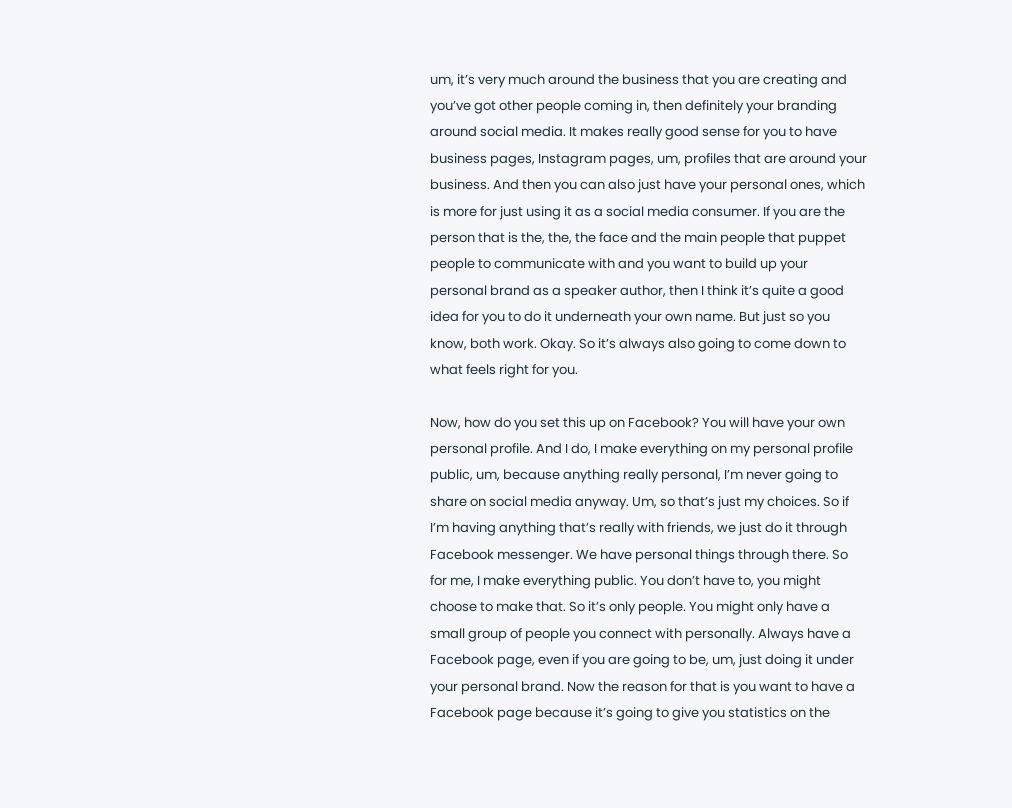um, it’s very much around the business that you are creating and you’ve got other people coming in, then definitely your branding around social media. It makes really good sense for you to have business pages, Instagram pages, um, profiles that are around your business. And then you can also just have your personal ones, which is more for just using it as a social media consumer. If you are the person that is the, the, the face and the main people that puppet people to communicate with and you want to build up your personal brand as a speaker author, then I think it’s quite a good idea for you to do it underneath your own name. But just so you know, both work. Okay. So it’s always also going to come down to what feels right for you.

Now, how do you set this up on Facebook? You will have your own personal profile. And I do, I make everything on my personal profile public, um, because anything really personal, I’m never going to share on social media anyway. Um, so that’s just my choices. So if I’m having anything that’s really with friends, we just do it through Facebook messenger. We have personal things through there. So for me, I make everything public. You don’t have to, you might choose to make that. So it’s only people. You might only have a small group of people you connect with personally. Always have a Facebook page, even if you are going to be, um, just doing it under your personal brand. Now the reason for that is you want to have a Facebook page because it’s going to give you statistics on the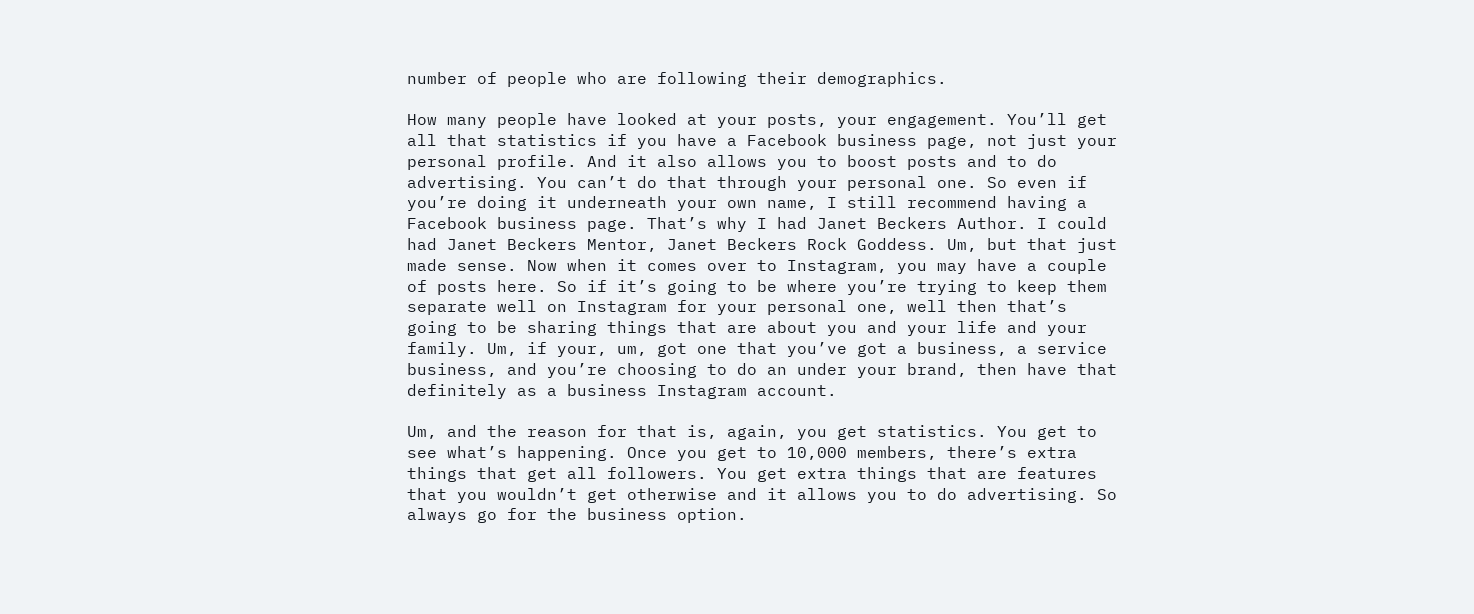number of people who are following their demographics.

How many people have looked at your posts, your engagement. You’ll get all that statistics if you have a Facebook business page, not just your personal profile. And it also allows you to boost posts and to do advertising. You can’t do that through your personal one. So even if you’re doing it underneath your own name, I still recommend having a Facebook business page. That’s why I had Janet Beckers Author. I could had Janet Beckers Mentor, Janet Beckers Rock Goddess. Um, but that just made sense. Now when it comes over to Instagram, you may have a couple of posts here. So if it’s going to be where you’re trying to keep them separate well on Instagram for your personal one, well then that’s going to be sharing things that are about you and your life and your family. Um, if your, um, got one that you’ve got a business, a service business, and you’re choosing to do an under your brand, then have that definitely as a business Instagram account.

Um, and the reason for that is, again, you get statistics. You get to see what’s happening. Once you get to 10,000 members, there’s extra things that get all followers. You get extra things that are features that you wouldn’t get otherwise and it allows you to do advertising. So always go for the business option.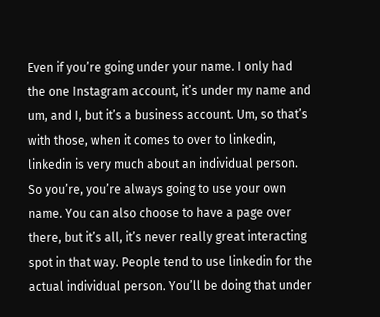Even if you’re going under your name. I only had the one Instagram account, it’s under my name and um, and I, but it’s a business account. Um, so that’s with those, when it comes to over to linkedin, linkedin is very much about an individual person. So you’re, you’re always going to use your own name. You can also choose to have a page over there, but it’s all, it’s never really great interacting spot in that way. People tend to use linkedin for the actual individual person. You’ll be doing that under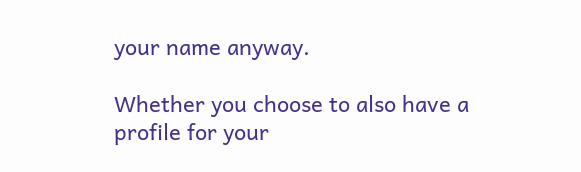your name anyway.

Whether you choose to also have a profile for your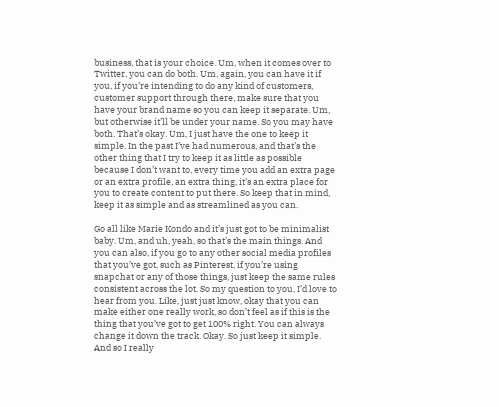business, that is your choice. Um, when it comes over to Twitter, you can do both. Um, again, you can have it if you, if you’re intending to do any kind of customers, customer support through there, make sure that you have your brand name so you can keep it separate. Um, but otherwise it’ll be under your name. So you may have both. That’s okay. Um, I just have the one to keep it simple. In the past I’ve had numerous, and that’s the other thing that I try to keep it as little as possible because I don’t want to, every time you add an extra page or an extra profile, an extra thing, it’s an extra place for you to create content to put there. So keep that in mind, keep it as simple and as streamlined as you can.

Go all like Marie Kondo and it’s just got to be minimalist baby. Um, and uh, yeah, so that’s the main things. And you can also, if you go to any other social media profiles that you’ve got, such as Pinterest, if you’re using snapchat or any of those things, just keep the same rules consistent across the lot. So my question to you, I’d love to hear from you. Like, just just know, okay that you can make either one really work, so don’t feel as if this is the thing that you’ve got to get 100% right. You can always change it down the track. Okay. So just keep it simple. And so I really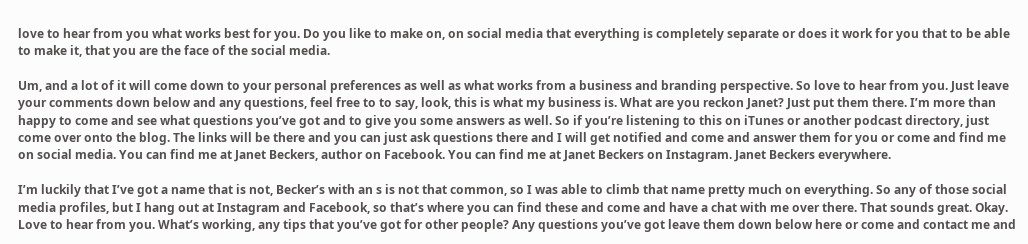love to hear from you what works best for you. Do you like to make on, on social media that everything is completely separate or does it work for you that to be able to make it, that you are the face of the social media.

Um, and a lot of it will come down to your personal preferences as well as what works from a business and branding perspective. So love to hear from you. Just leave your comments down below and any questions, feel free to to say, look, this is what my business is. What are you reckon Janet? Just put them there. I’m more than happy to come and see what questions you’ve got and to give you some answers as well. So if you’re listening to this on iTunes or another podcast directory, just come over onto the blog. The links will be there and you can just ask questions there and I will get notified and come and answer them for you or come and find me on social media. You can find me at Janet Beckers, author on Facebook. You can find me at Janet Beckers on Instagram. Janet Beckers everywhere.

I’m luckily that I’ve got a name that is not, Becker’s with an s is not that common, so I was able to climb that name pretty much on everything. So any of those social media profiles, but I hang out at Instagram and Facebook, so that’s where you can find these and come and have a chat with me over there. That sounds great. Okay. Love to hear from you. What’s working, any tips that you’ve got for other people? Any questions you’ve got leave them down below here or come and contact me and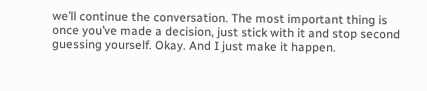we’ll continue the conversation. The most important thing is once you’ve made a decision, just stick with it and stop second guessing yourself. Okay. And I just make it happen.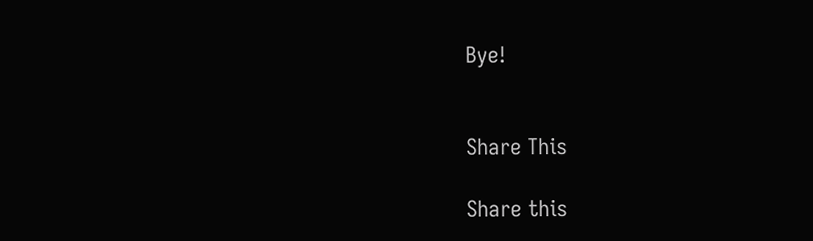Bye!


Share This

Share this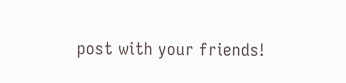post with your friends!